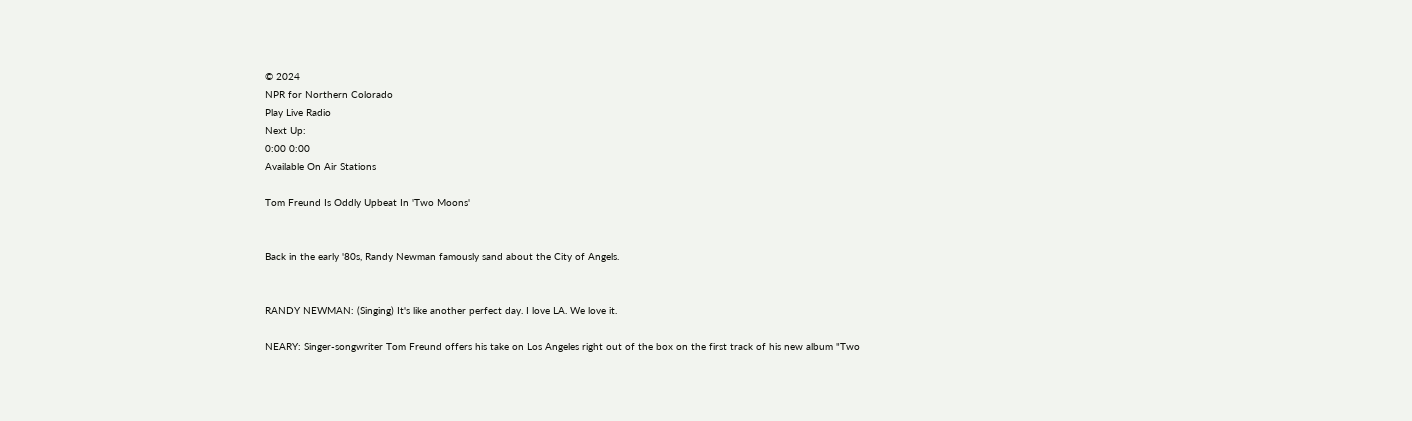© 2024
NPR for Northern Colorado
Play Live Radio
Next Up:
0:00 0:00
Available On Air Stations

Tom Freund Is Oddly Upbeat In 'Two Moons'


Back in the early '80s, Randy Newman famously sand about the City of Angels.


RANDY NEWMAN: (Singing) It's like another perfect day. I love LA. We love it.

NEARY: Singer-songwriter Tom Freund offers his take on Los Angeles right out of the box on the first track of his new album "Two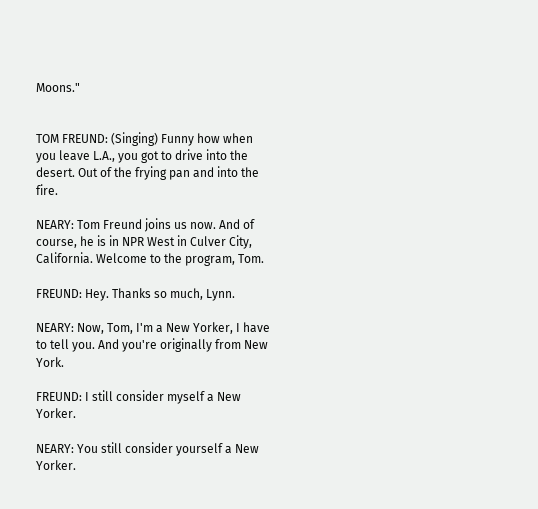Moons."


TOM FREUND: (Singing) Funny how when you leave L.A., you got to drive into the desert. Out of the frying pan and into the fire.

NEARY: Tom Freund joins us now. And of course, he is in NPR West in Culver City, California. Welcome to the program, Tom.

FREUND: Hey. Thanks so much, Lynn.

NEARY: Now, Tom, I'm a New Yorker, I have to tell you. And you're originally from New York.

FREUND: I still consider myself a New Yorker.

NEARY: You still consider yourself a New Yorker.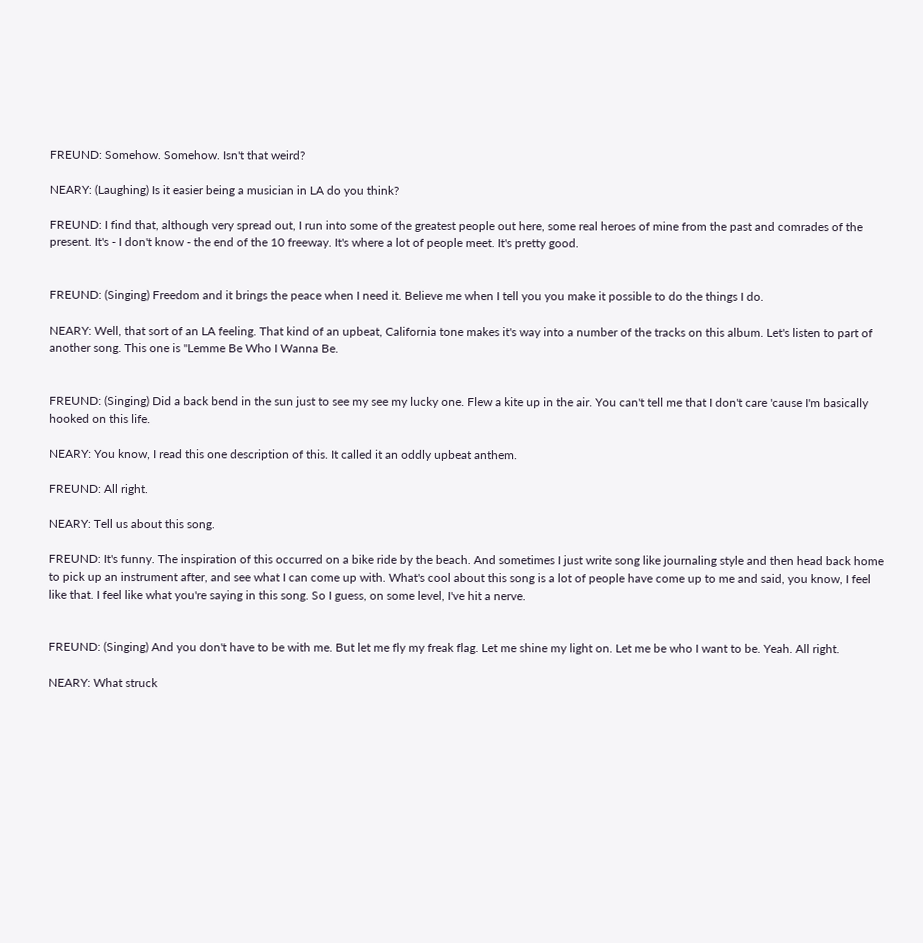FREUND: Somehow. Somehow. Isn't that weird?

NEARY: (Laughing) Is it easier being a musician in LA do you think?

FREUND: I find that, although very spread out, I run into some of the greatest people out here, some real heroes of mine from the past and comrades of the present. It's - I don't know - the end of the 10 freeway. It's where a lot of people meet. It's pretty good.


FREUND: (Singing) Freedom and it brings the peace when I need it. Believe me when I tell you you make it possible to do the things I do.

NEARY: Well, that sort of an LA feeling. That kind of an upbeat, California tone makes it's way into a number of the tracks on this album. Let's listen to part of another song. This one is "Lemme Be Who I Wanna Be.


FREUND: (Singing) Did a back bend in the sun just to see my see my lucky one. Flew a kite up in the air. You can't tell me that I don't care 'cause I'm basically hooked on this life.

NEARY: You know, I read this one description of this. It called it an oddly upbeat anthem.

FREUND: All right.

NEARY: Tell us about this song.

FREUND: It's funny. The inspiration of this occurred on a bike ride by the beach. And sometimes I just write song like journaling style and then head back home to pick up an instrument after, and see what I can come up with. What's cool about this song is a lot of people have come up to me and said, you know, I feel like that. I feel like what you're saying in this song. So I guess, on some level, I've hit a nerve.


FREUND: (Singing) And you don't have to be with me. But let me fly my freak flag. Let me shine my light on. Let me be who I want to be. Yeah. All right.

NEARY: What struck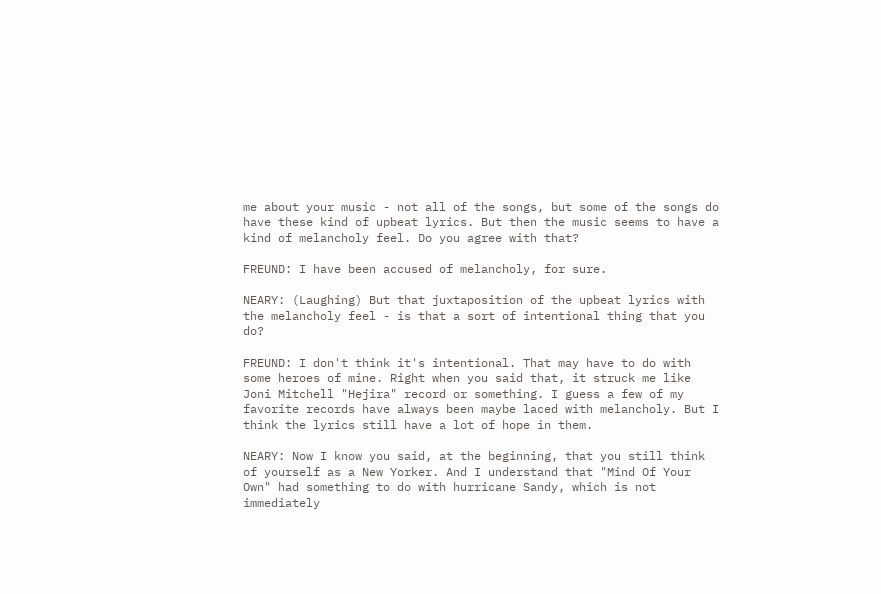me about your music - not all of the songs, but some of the songs do have these kind of upbeat lyrics. But then the music seems to have a kind of melancholy feel. Do you agree with that?

FREUND: I have been accused of melancholy, for sure.

NEARY: (Laughing) But that juxtaposition of the upbeat lyrics with the melancholy feel - is that a sort of intentional thing that you do?

FREUND: I don't think it's intentional. That may have to do with some heroes of mine. Right when you said that, it struck me like Joni Mitchell "Hejira" record or something. I guess a few of my favorite records have always been maybe laced with melancholy. But I think the lyrics still have a lot of hope in them.

NEARY: Now I know you said, at the beginning, that you still think of yourself as a New Yorker. And I understand that "Mind Of Your Own" had something to do with hurricane Sandy, which is not immediately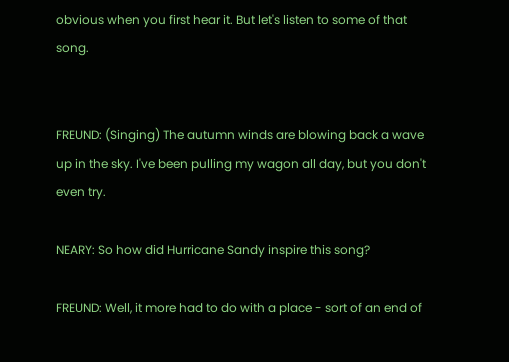obvious when you first hear it. But let's listen to some of that song.


FREUND: (Singing) The autumn winds are blowing back a wave up in the sky. I've been pulling my wagon all day, but you don't even try.

NEARY: So how did Hurricane Sandy inspire this song?

FREUND: Well, it more had to do with a place - sort of an end of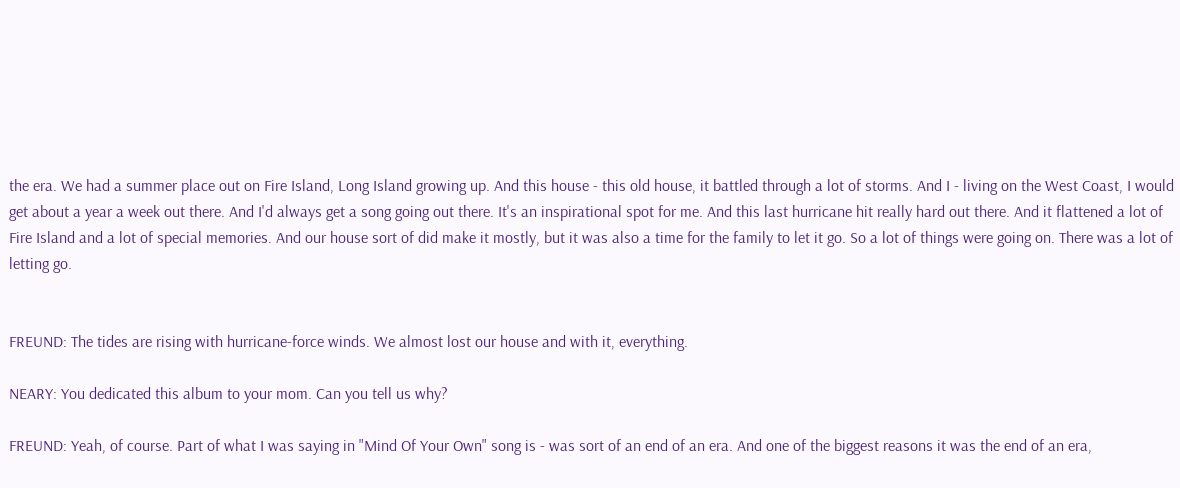the era. We had a summer place out on Fire Island, Long Island growing up. And this house - this old house, it battled through a lot of storms. And I - living on the West Coast, I would get about a year a week out there. And I'd always get a song going out there. It's an inspirational spot for me. And this last hurricane hit really hard out there. And it flattened a lot of Fire Island and a lot of special memories. And our house sort of did make it mostly, but it was also a time for the family to let it go. So a lot of things were going on. There was a lot of letting go.


FREUND: The tides are rising with hurricane-force winds. We almost lost our house and with it, everything.

NEARY: You dedicated this album to your mom. Can you tell us why?

FREUND: Yeah, of course. Part of what I was saying in "Mind Of Your Own" song is - was sort of an end of an era. And one of the biggest reasons it was the end of an era,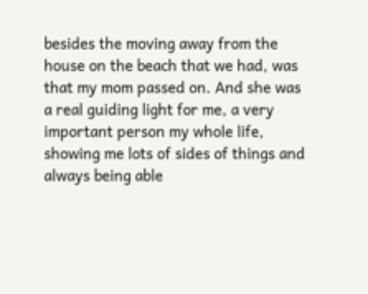besides the moving away from the house on the beach that we had, was that my mom passed on. And she was a real guiding light for me, a very important person my whole life, showing me lots of sides of things and always being able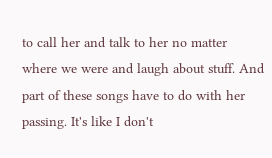to call her and talk to her no matter where we were and laugh about stuff. And part of these songs have to do with her passing. It's like I don't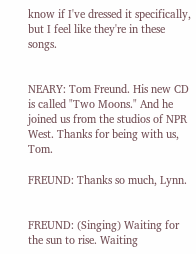know if I've dressed it specifically, but I feel like they're in these songs.


NEARY: Tom Freund. His new CD is called "Two Moons." And he joined us from the studios of NPR West. Thanks for being with us, Tom.

FREUND: Thanks so much, Lynn.


FREUND: (Singing) Waiting for the sun to rise. Waiting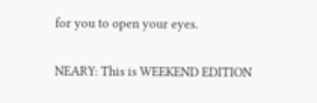for you to open your eyes.

NEARY: This is WEEKEND EDITION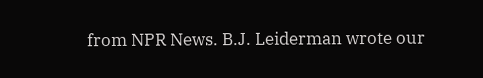from NPR News. B.J. Leiderman wrote our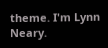theme. I'm Lynn Neary.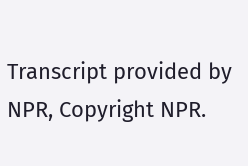Transcript provided by NPR, Copyright NPR.